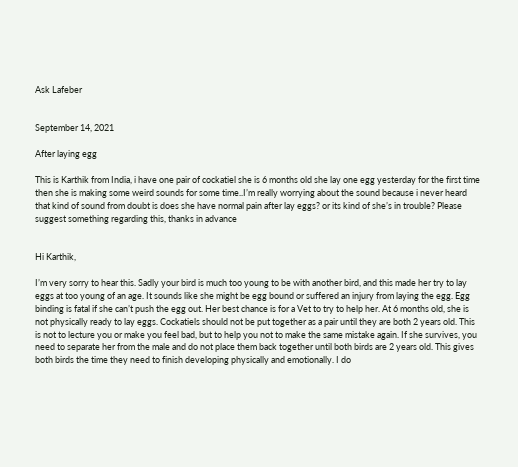Ask Lafeber


September 14, 2021

After laying egg

This is Karthik from India, i have one pair of cockatiel she is 6 months old she lay one egg yesterday for the first time then she is making some weird sounds for some time..I’m really worrying about the sound because i never heard that kind of sound from doubt is does she have normal pain after lay eggs? or its kind of she’s in trouble? Please suggest something regarding this, thanks in advance


Hi Karthik,

I’m very sorry to hear this. Sadly your bird is much too young to be with another bird, and this made her try to lay eggs at too young of an age. It sounds like she might be egg bound or suffered an injury from laying the egg. Egg binding is fatal if she can’t push the egg out. Her best chance is for a Vet to try to help her. At 6 months old, she is not physically ready to lay eggs. Cockatiels should not be put together as a pair until they are both 2 years old. This is not to lecture you or make you feel bad, but to help you not to make the same mistake again. If she survives, you need to separate her from the male and do not place them back together until both birds are 2 years old. This gives both birds the time they need to finish developing physically and emotionally. I do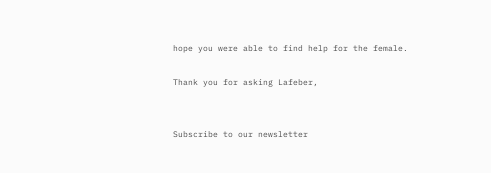hope you were able to find help for the female.

Thank you for asking Lafeber,


Subscribe to our newsletter